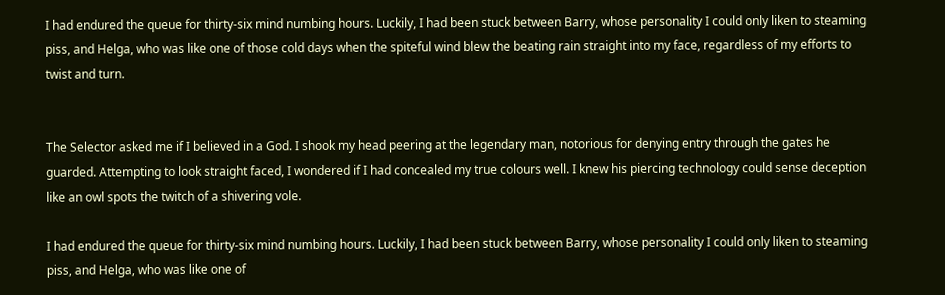I had endured the queue for thirty-six mind numbing hours. Luckily, I had been stuck between Barry, whose personality I could only liken to steaming piss, and Helga, who was like one of those cold days when the spiteful wind blew the beating rain straight into my face, regardless of my efforts to twist and turn.


The Selector asked me if I believed in a God. I shook my head peering at the legendary man, notorious for denying entry through the gates he guarded. Attempting to look straight faced, I wondered if I had concealed my true colours well. I knew his piercing technology could sense deception like an owl spots the twitch of a shivering vole.

I had endured the queue for thirty-six mind numbing hours. Luckily, I had been stuck between Barry, whose personality I could only liken to steaming piss, and Helga, who was like one of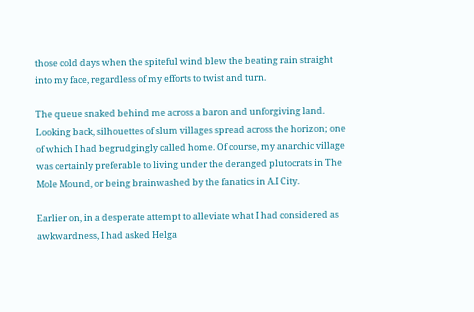those cold days when the spiteful wind blew the beating rain straight into my face, regardless of my efforts to twist and turn.

The queue snaked behind me across a baron and unforgiving land. Looking back, silhouettes of slum villages spread across the horizon; one of which I had begrudgingly called home. Of course, my anarchic village was certainly preferable to living under the deranged plutocrats in The Mole Mound, or being brainwashed by the fanatics in A.I City.

Earlier on, in a desperate attempt to alleviate what I had considered as awkwardness, I had asked Helga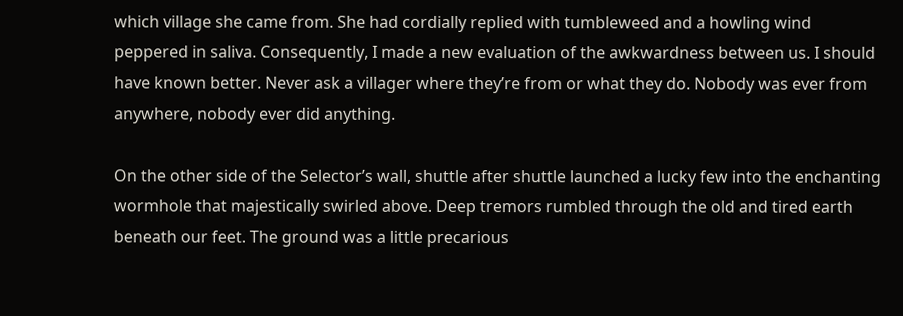which village she came from. She had cordially replied with tumbleweed and a howling wind peppered in saliva. Consequently, I made a new evaluation of the awkwardness between us. I should have known better. Never ask a villager where they’re from or what they do. Nobody was ever from anywhere, nobody ever did anything.

On the other side of the Selector’s wall, shuttle after shuttle launched a lucky few into the enchanting wormhole that majestically swirled above. Deep tremors rumbled through the old and tired earth beneath our feet. The ground was a little precarious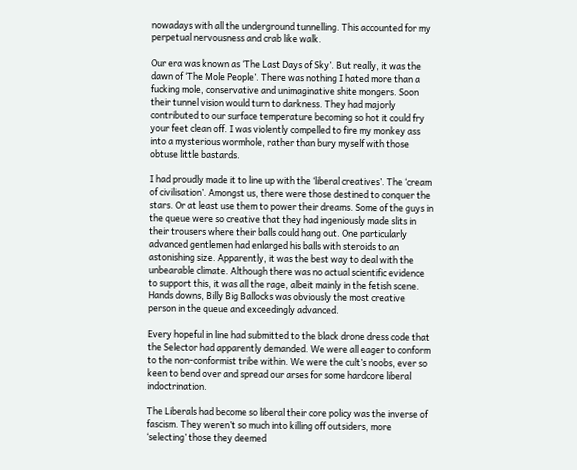nowadays with all the underground tunnelling. This accounted for my perpetual nervousness and crab like walk.

Our era was known as ‘The Last Days of Sky’. But really, it was the dawn of ‘The Mole People’. There was nothing I hated more than a fucking mole, conservative and unimaginative shite mongers. Soon their tunnel vision would turn to darkness. They had majorly contributed to our surface temperature becoming so hot it could fry your feet clean off. I was violently compelled to fire my monkey ass into a mysterious wormhole, rather than bury myself with those obtuse little bastards.

I had proudly made it to line up with the ‘liberal creatives’. The ‘cream of civilisation’. Amongst us, there were those destined to conquer the stars. Or at least use them to power their dreams. Some of the guys in the queue were so creative that they had ingeniously made slits in their trousers where their balls could hang out. One particularly advanced gentlemen had enlarged his balls with steroids to an astonishing size. Apparently, it was the best way to deal with the unbearable climate. Although there was no actual scientific evidence to support this, it was all the rage, albeit mainly in the fetish scene. Hands downs, Billy Big Ballocks was obviously the most creative person in the queue and exceedingly advanced.

Every hopeful in line had submitted to the black drone dress code that the Selector had apparently demanded. We were all eager to conform to the non-conformist tribe within. We were the cult’s noobs, ever so keen to bend over and spread our arses for some hardcore liberal indoctrination.

The Liberals had become so liberal their core policy was the inverse of fascism. They weren’t so much into killing off outsiders, more ‘selecting’ those they deemed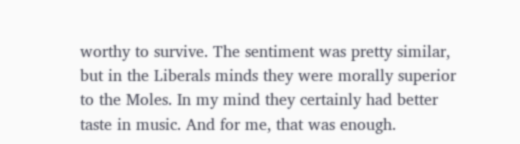worthy to survive. The sentiment was pretty similar, but in the Liberals minds they were morally superior to the Moles. In my mind they certainly had better taste in music. And for me, that was enough.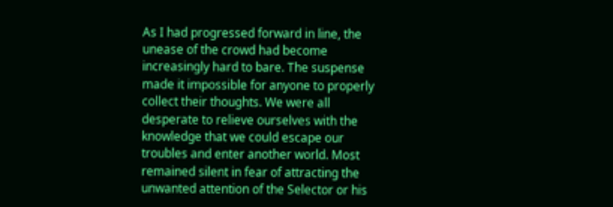As I had progressed forward in line, the unease of the crowd had become increasingly hard to bare. The suspense made it impossible for anyone to properly collect their thoughts. We were all desperate to relieve ourselves with the knowledge that we could escape our troubles and enter another world. Most remained silent in fear of attracting the unwanted attention of the Selector or his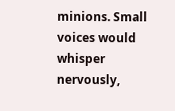minions. Small voices would whisper nervously,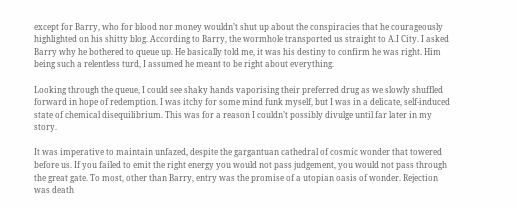except for Barry, who for blood nor money wouldn’t shut up about the conspiracies that he courageously highlighted on his shitty blog. According to Barry, the wormhole transported us straight to A.I City. I asked Barry why he bothered to queue up. He basically told me, it was his destiny to confirm he was right. Him being such a relentless turd, I assumed he meant to be right about everything.

Looking through the queue, I could see shaky hands vaporising their preferred drug as we slowly shuffled forward in hope of redemption. I was itchy for some mind funk myself, but I was in a delicate, self-induced state of chemical disequilibrium. This was for a reason I couldn’t possibly divulge until far later in my story.

It was imperative to maintain unfazed, despite the gargantuan cathedral of cosmic wonder that towered before us. If you failed to emit the right energy you would not pass judgement, you would not pass through the great gate. To most, other than Barry, entry was the promise of a utopian oasis of wonder. Rejection was death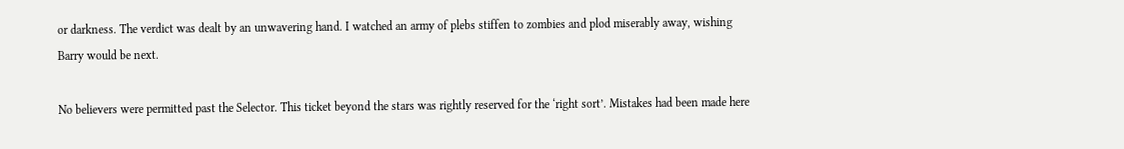or darkness. The verdict was dealt by an unwavering hand. I watched an army of plebs stiffen to zombies and plod miserably away, wishing Barry would be next.

No believers were permitted past the Selector. This ticket beyond the stars was rightly reserved for the ‘right sort’. Mistakes had been made here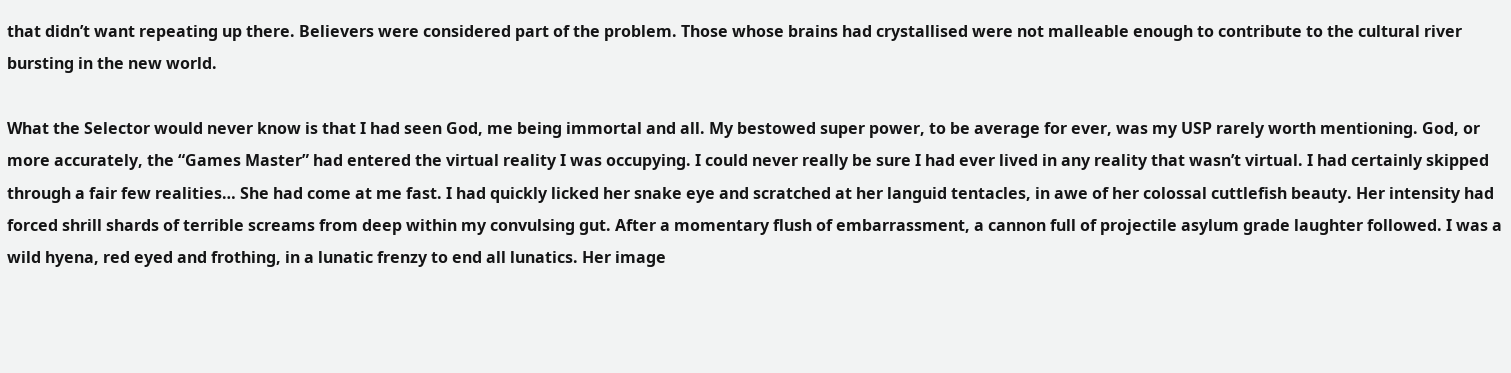that didn’t want repeating up there. Believers were considered part of the problem. Those whose brains had crystallised were not malleable enough to contribute to the cultural river bursting in the new world.

What the Selector would never know is that I had seen God, me being immortal and all. My bestowed super power, to be average for ever, was my USP rarely worth mentioning. God, or more accurately, the “Games Master” had entered the virtual reality I was occupying. I could never really be sure I had ever lived in any reality that wasn’t virtual. I had certainly skipped through a fair few realities… She had come at me fast. I had quickly licked her snake eye and scratched at her languid tentacles, in awe of her colossal cuttlefish beauty. Her intensity had forced shrill shards of terrible screams from deep within my convulsing gut. After a momentary flush of embarrassment, a cannon full of projectile asylum grade laughter followed. I was a wild hyena, red eyed and frothing, in a lunatic frenzy to end all lunatics. Her image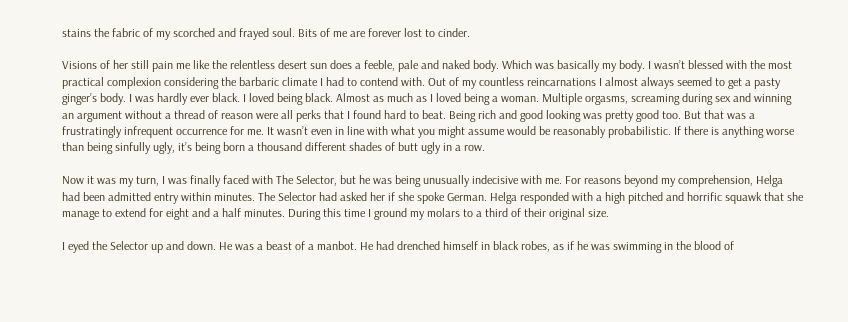stains the fabric of my scorched and frayed soul. Bits of me are forever lost to cinder.

Visions of her still pain me like the relentless desert sun does a feeble, pale and naked body. Which was basically my body. I wasn’t blessed with the most practical complexion considering the barbaric climate I had to contend with. Out of my countless reincarnations I almost always seemed to get a pasty ginger’s body. I was hardly ever black. I loved being black. Almost as much as I loved being a woman. Multiple orgasms, screaming during sex and winning an argument without a thread of reason were all perks that I found hard to beat. Being rich and good looking was pretty good too. But that was a frustratingly infrequent occurrence for me. It wasn’t even in line with what you might assume would be reasonably probabilistic. If there is anything worse than being sinfully ugly, it’s being born a thousand different shades of butt ugly in a row.

Now it was my turn, I was finally faced with The Selector, but he was being unusually indecisive with me. For reasons beyond my comprehension, Helga had been admitted entry within minutes. The Selector had asked her if she spoke German. Helga responded with a high pitched and horrific squawk that she manage to extend for eight and a half minutes. During this time I ground my molars to a third of their original size.

I eyed the Selector up and down. He was a beast of a manbot. He had drenched himself in black robes, as if he was swimming in the blood of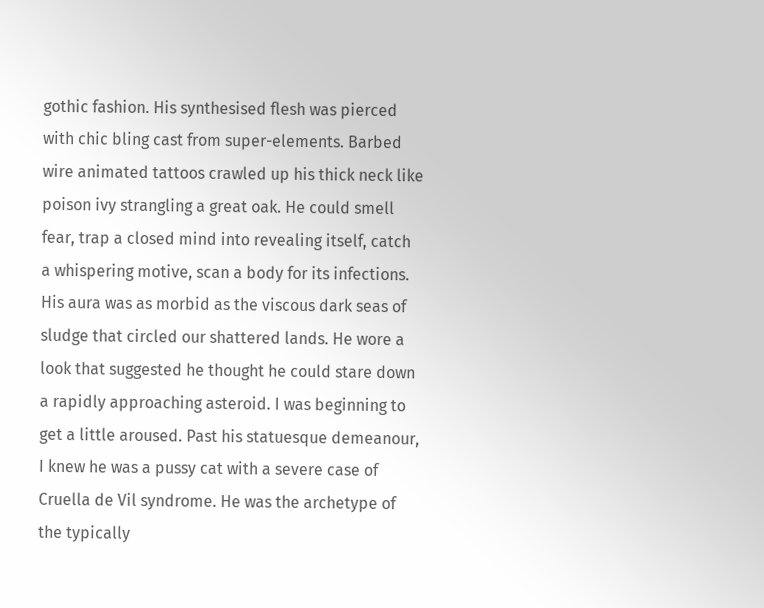gothic fashion. His synthesised flesh was pierced with chic bling cast from super-elements. Barbed wire animated tattoos crawled up his thick neck like poison ivy strangling a great oak. He could smell fear, trap a closed mind into revealing itself, catch a whispering motive, scan a body for its infections. His aura was as morbid as the viscous dark seas of sludge that circled our shattered lands. He wore a look that suggested he thought he could stare down a rapidly approaching asteroid. I was beginning to get a little aroused. Past his statuesque demeanour, I knew he was a pussy cat with a severe case of Cruella de Vil syndrome. He was the archetype of the typically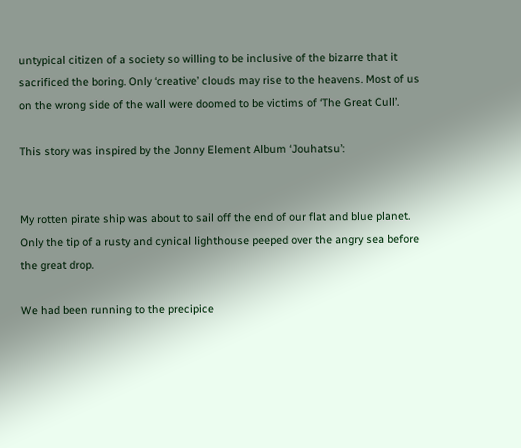untypical citizen of a society so willing to be inclusive of the bizarre that it sacrificed the boring. Only ‘creative’ clouds may rise to the heavens. Most of us on the wrong side of the wall were doomed to be victims of ‘The Great Cull’.

This story was inspired by the Jonny Element Album ‘Jouhatsu’:


My rotten pirate ship was about to sail off the end of our flat and blue planet. Only the tip of a rusty and cynical lighthouse peeped over the angry sea before the great drop.

We had been running to the precipice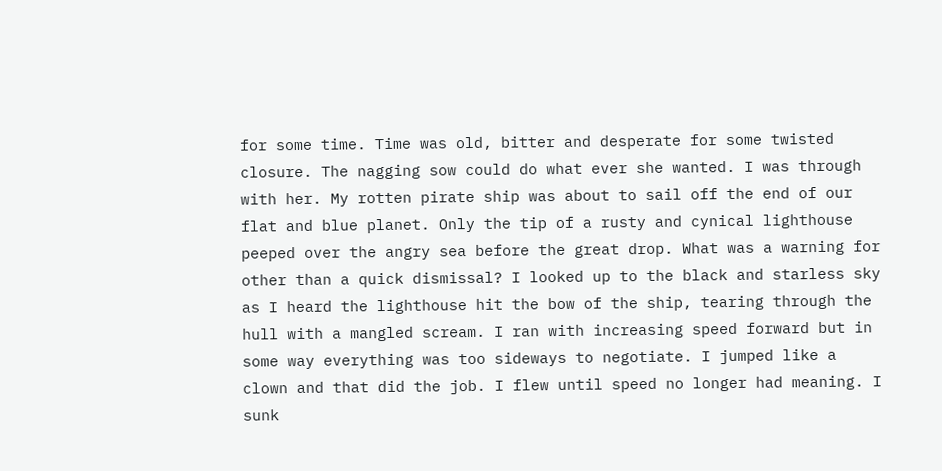for some time. Time was old, bitter and desperate for some twisted closure. The nagging sow could do what ever she wanted. I was through with her. My rotten pirate ship was about to sail off the end of our flat and blue planet. Only the tip of a rusty and cynical lighthouse peeped over the angry sea before the great drop. What was a warning for other than a quick dismissal? I looked up to the black and starless sky as I heard the lighthouse hit the bow of the ship, tearing through the hull with a mangled scream. I ran with increasing speed forward but in some way everything was too sideways to negotiate. I jumped like a clown and that did the job. I flew until speed no longer had meaning. I sunk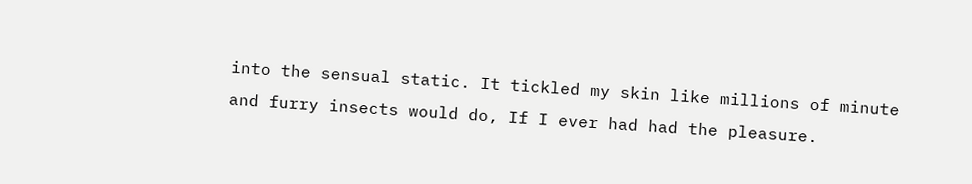into the sensual static. It tickled my skin like millions of minute and furry insects would do, If I ever had had the pleasure.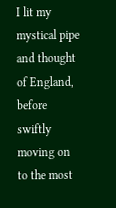I lit my mystical pipe and thought of England, before swiftly moving on to the most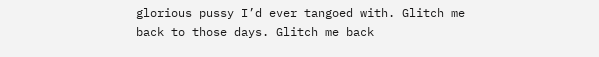glorious pussy I’d ever tangoed with. Glitch me back to those days. Glitch me back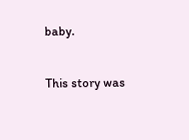baby.

This story was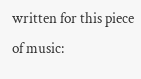written for this piece of music: